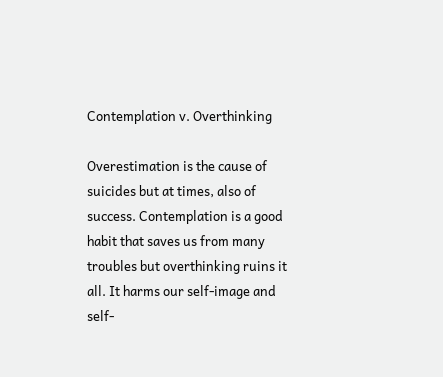Contemplation v. Overthinking

Overestimation is the cause of suicides but at times, also of success. Contemplation is a good habit that saves us from many troubles but overthinking ruins it all. It harms our self-image and self-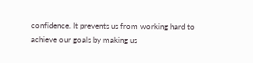confidence. It prevents us from working hard to achieve our goals by making us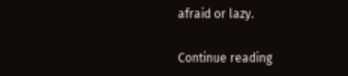afraid or lazy.

Continue reading